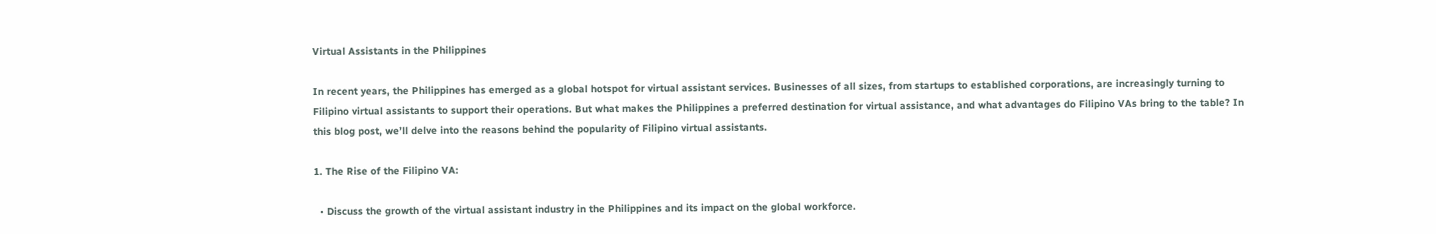Virtual Assistants in the Philippines

In recent years, the Philippines has emerged as a global hotspot for virtual assistant services. Businesses of all sizes, from startups to established corporations, are increasingly turning to Filipino virtual assistants to support their operations. But what makes the Philippines a preferred destination for virtual assistance, and what advantages do Filipino VAs bring to the table? In this blog post, we’ll delve into the reasons behind the popularity of Filipino virtual assistants.

1. The Rise of the Filipino VA:

  • Discuss the growth of the virtual assistant industry in the Philippines and its impact on the global workforce.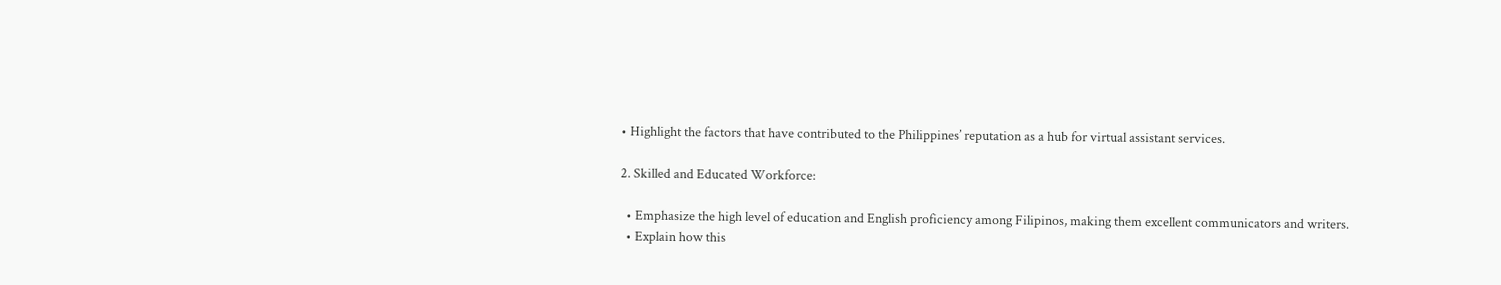• Highlight the factors that have contributed to the Philippines’ reputation as a hub for virtual assistant services.

2. Skilled and Educated Workforce:

  • Emphasize the high level of education and English proficiency among Filipinos, making them excellent communicators and writers.
  • Explain how this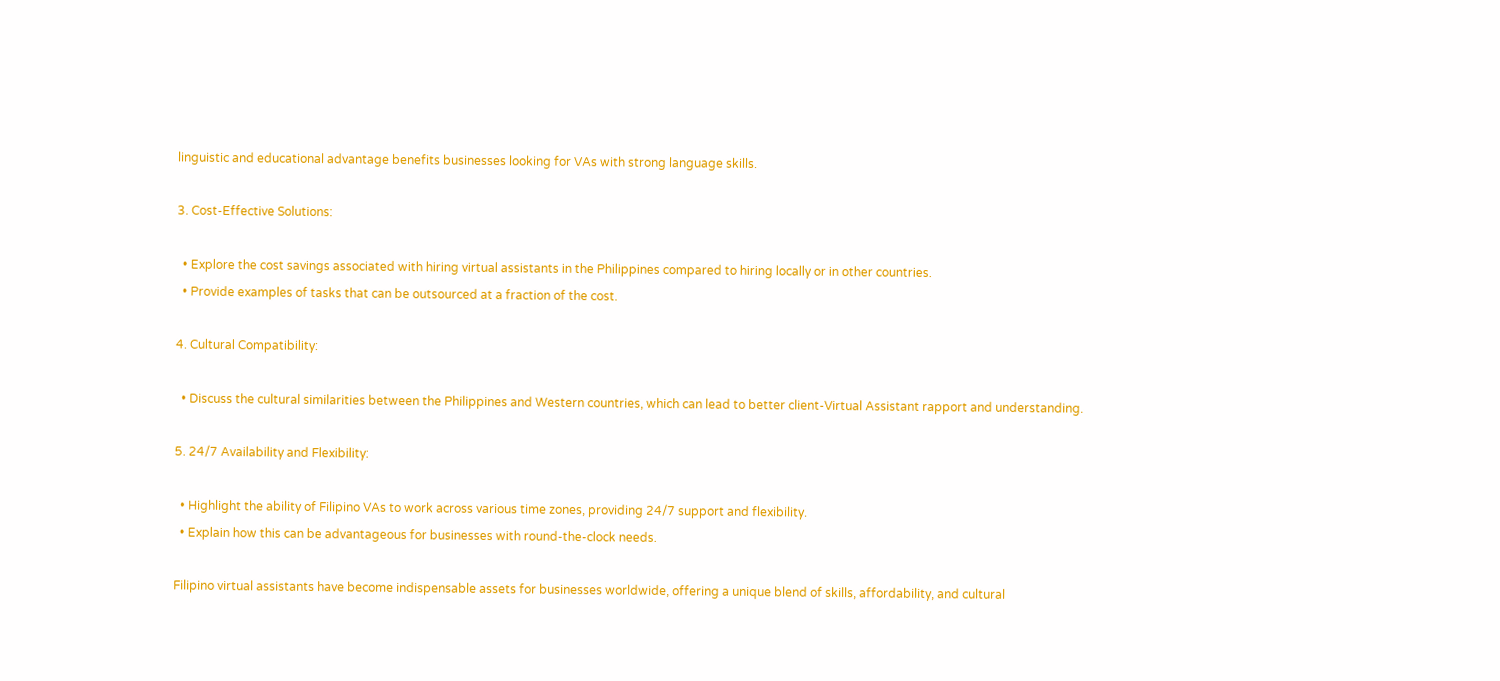linguistic and educational advantage benefits businesses looking for VAs with strong language skills.

3. Cost-Effective Solutions:

  • Explore the cost savings associated with hiring virtual assistants in the Philippines compared to hiring locally or in other countries.
  • Provide examples of tasks that can be outsourced at a fraction of the cost.

4. Cultural Compatibility:

  • Discuss the cultural similarities between the Philippines and Western countries, which can lead to better client-Virtual Assistant rapport and understanding.

5. 24/7 Availability and Flexibility:

  • Highlight the ability of Filipino VAs to work across various time zones, providing 24/7 support and flexibility.
  • Explain how this can be advantageous for businesses with round-the-clock needs.

Filipino virtual assistants have become indispensable assets for businesses worldwide, offering a unique blend of skills, affordability, and cultural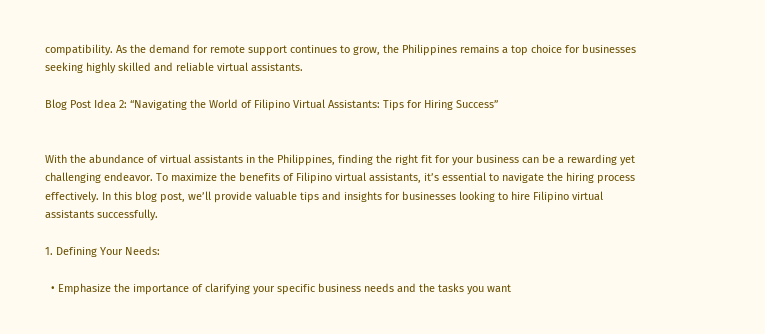compatibility. As the demand for remote support continues to grow, the Philippines remains a top choice for businesses seeking highly skilled and reliable virtual assistants.

Blog Post Idea 2: “Navigating the World of Filipino Virtual Assistants: Tips for Hiring Success”


With the abundance of virtual assistants in the Philippines, finding the right fit for your business can be a rewarding yet challenging endeavor. To maximize the benefits of Filipino virtual assistants, it’s essential to navigate the hiring process effectively. In this blog post, we’ll provide valuable tips and insights for businesses looking to hire Filipino virtual assistants successfully.

1. Defining Your Needs:

  • Emphasize the importance of clarifying your specific business needs and the tasks you want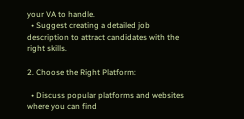your VA to handle.
  • Suggest creating a detailed job description to attract candidates with the right skills.

2. Choose the Right Platform:

  • Discuss popular platforms and websites where you can find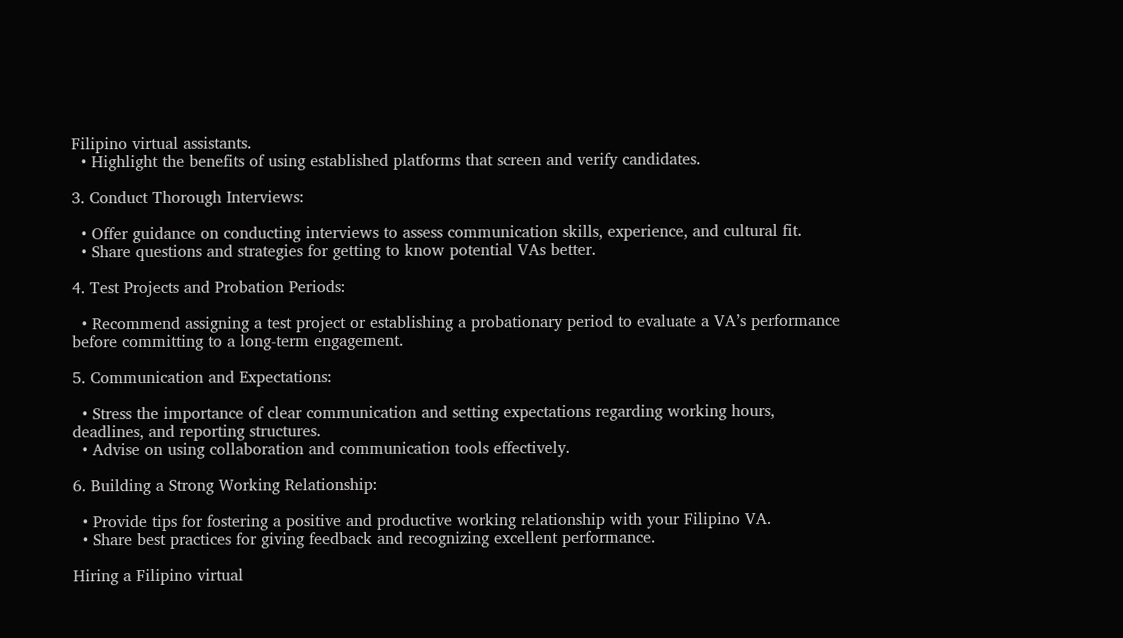Filipino virtual assistants.
  • Highlight the benefits of using established platforms that screen and verify candidates.

3. Conduct Thorough Interviews:

  • Offer guidance on conducting interviews to assess communication skills, experience, and cultural fit.
  • Share questions and strategies for getting to know potential VAs better.

4. Test Projects and Probation Periods:

  • Recommend assigning a test project or establishing a probationary period to evaluate a VA’s performance before committing to a long-term engagement.

5. Communication and Expectations:

  • Stress the importance of clear communication and setting expectations regarding working hours, deadlines, and reporting structures.
  • Advise on using collaboration and communication tools effectively.

6. Building a Strong Working Relationship:

  • Provide tips for fostering a positive and productive working relationship with your Filipino VA.
  • Share best practices for giving feedback and recognizing excellent performance.

Hiring a Filipino virtual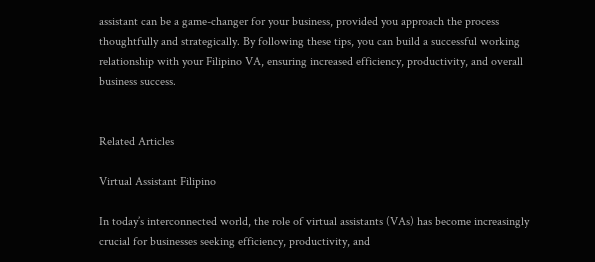assistant can be a game-changer for your business, provided you approach the process thoughtfully and strategically. By following these tips, you can build a successful working relationship with your Filipino VA, ensuring increased efficiency, productivity, and overall business success.


Related Articles

Virtual Assistant Filipino

In today’s interconnected world, the role of virtual assistants (VAs) has become increasingly crucial for businesses seeking efficiency, productivity, and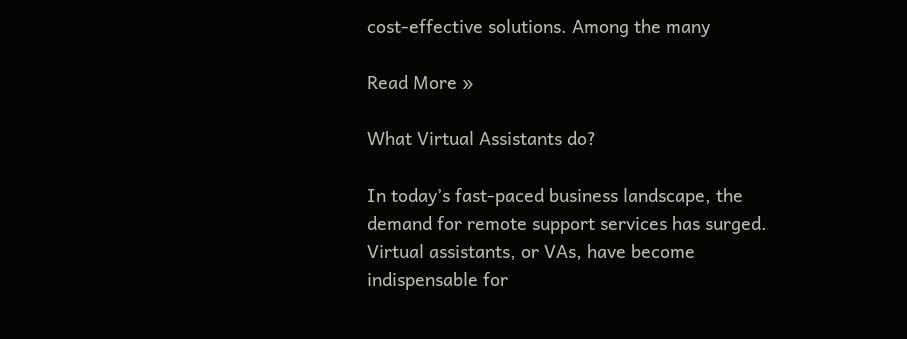cost-effective solutions. Among the many

Read More »

What Virtual Assistants do?

In today’s fast-paced business landscape, the demand for remote support services has surged. Virtual assistants, or VAs, have become indispensable for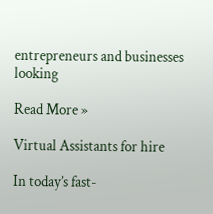entrepreneurs and businesses looking

Read More »

Virtual Assistants for hire

In today’s fast-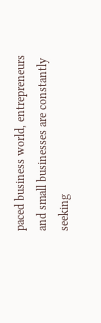paced business world, entrepreneurs and small businesses are constantly seeking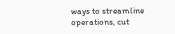ways to streamline operations, cut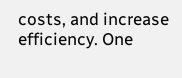costs, and increase efficiency. One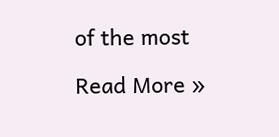of the most

Read More »